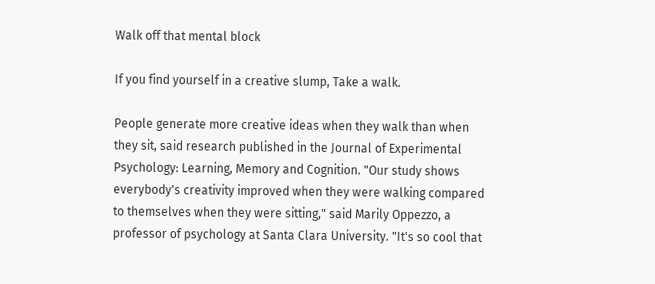Walk off that mental block

If you find yourself in a creative slump, Take a walk.

People generate more creative ideas when they walk than when they sit, said research published in the Journal of Experimental Psychology: Learning, Memory and Cognition. "Our study shows everybody's creativity improved when they were walking compared to themselves when they were sitting," said Marily Oppezzo, a professor of psychology at Santa Clara University. "It's so cool that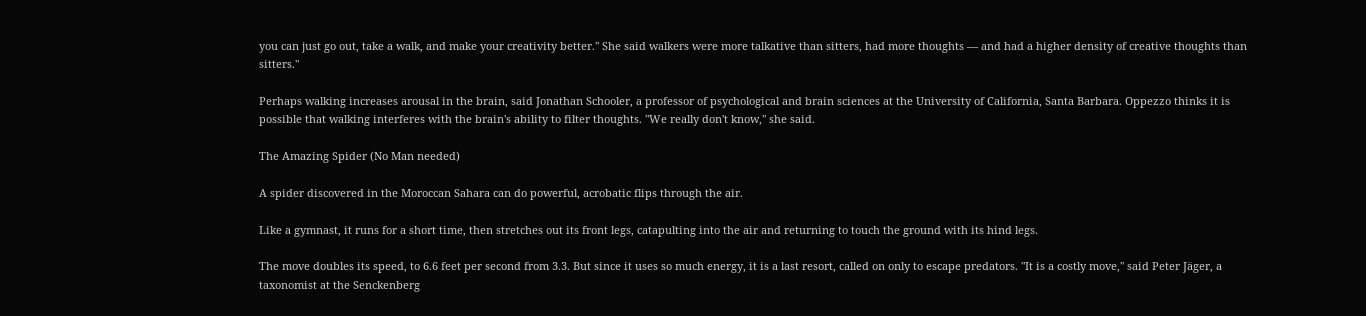you can just go out, take a walk, and make your creativity better." She said walkers were more talkative than sitters, had more thoughts — and had a higher density of creative thoughts than sitters."

Perhaps walking increases arousal in the brain, said Jonathan Schooler, a professor of psychological and brain sciences at the University of California, Santa Barbara. Oppezzo thinks it is possible that walking interferes with the brain's ability to filter thoughts. "We really don't know," she said.

The Amazing Spider (No Man needed)

A spider discovered in the Moroccan Sahara can do powerful, acrobatic flips through the air.

Like a gymnast, it runs for a short time, then stretches out its front legs, catapulting into the air and returning to touch the ground with its hind legs.

The move doubles its speed, to 6.6 feet per second from 3.3. But since it uses so much energy, it is a last resort, called on only to escape predators. "It is a costly move," said Peter Jäger, a taxonomist at the Senckenberg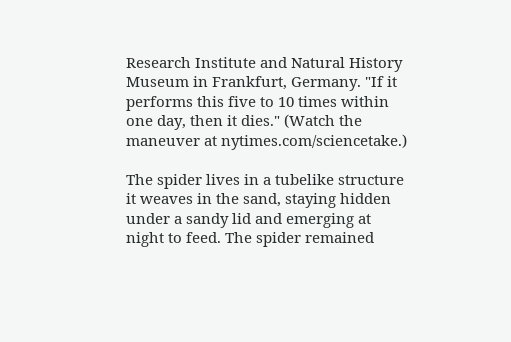Research Institute and Natural History Museum in Frankfurt, Germany. "If it performs this five to 10 times within one day, then it dies." (Watch the maneuver at nytimes.com/sciencetake.)

The spider lives in a tubelike structure it weaves in the sand, staying hidden under a sandy lid and emerging at night to feed. The spider remained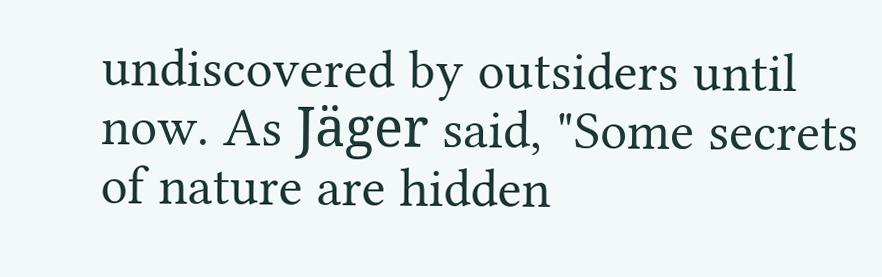undiscovered by outsiders until now. As Jäger said, "Some secrets of nature are hidden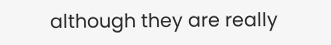although they are really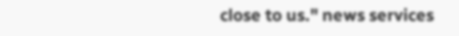close to us." news services